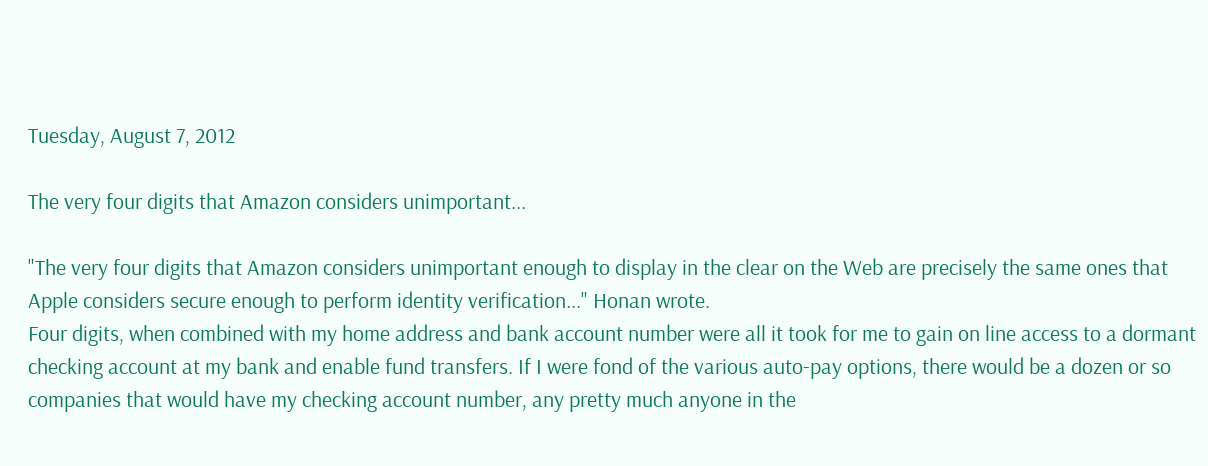Tuesday, August 7, 2012

The very four digits that Amazon considers unimportant...

"The very four digits that Amazon considers unimportant enough to display in the clear on the Web are precisely the same ones that Apple considers secure enough to perform identity verification..." Honan wrote.
Four digits, when combined with my home address and bank account number were all it took for me to gain on line access to a dormant checking account at my bank and enable fund transfers. If I were fond of the various auto-pay options, there would be a dozen or so companies that would have my checking account number, any pretty much anyone in the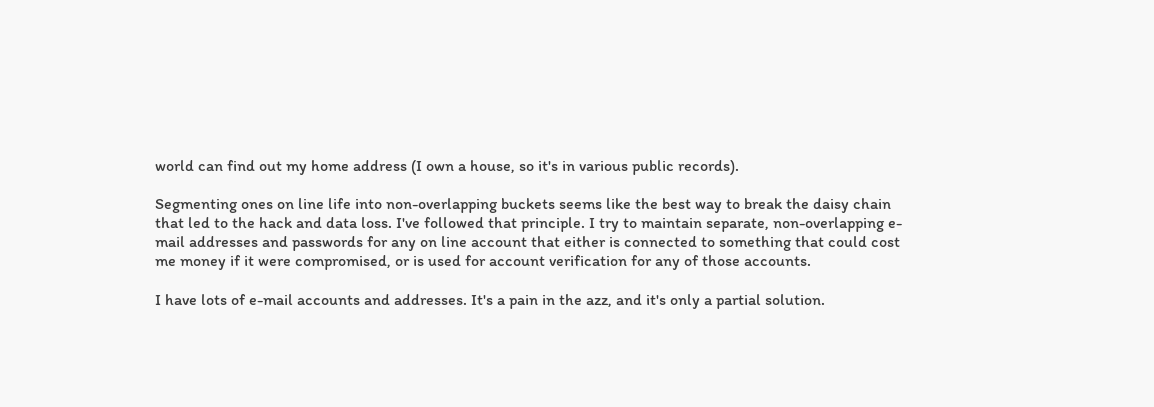world can find out my home address (I own a house, so it's in various public records).

Segmenting ones on line life into non-overlapping buckets seems like the best way to break the daisy chain that led to the hack and data loss. I've followed that principle. I try to maintain separate, non-overlapping e-mail addresses and passwords for any on line account that either is connected to something that could cost me money if it were compromised, or is used for account verification for any of those accounts.

I have lots of e-mail accounts and addresses. It's a pain in the azz, and it's only a partial solution.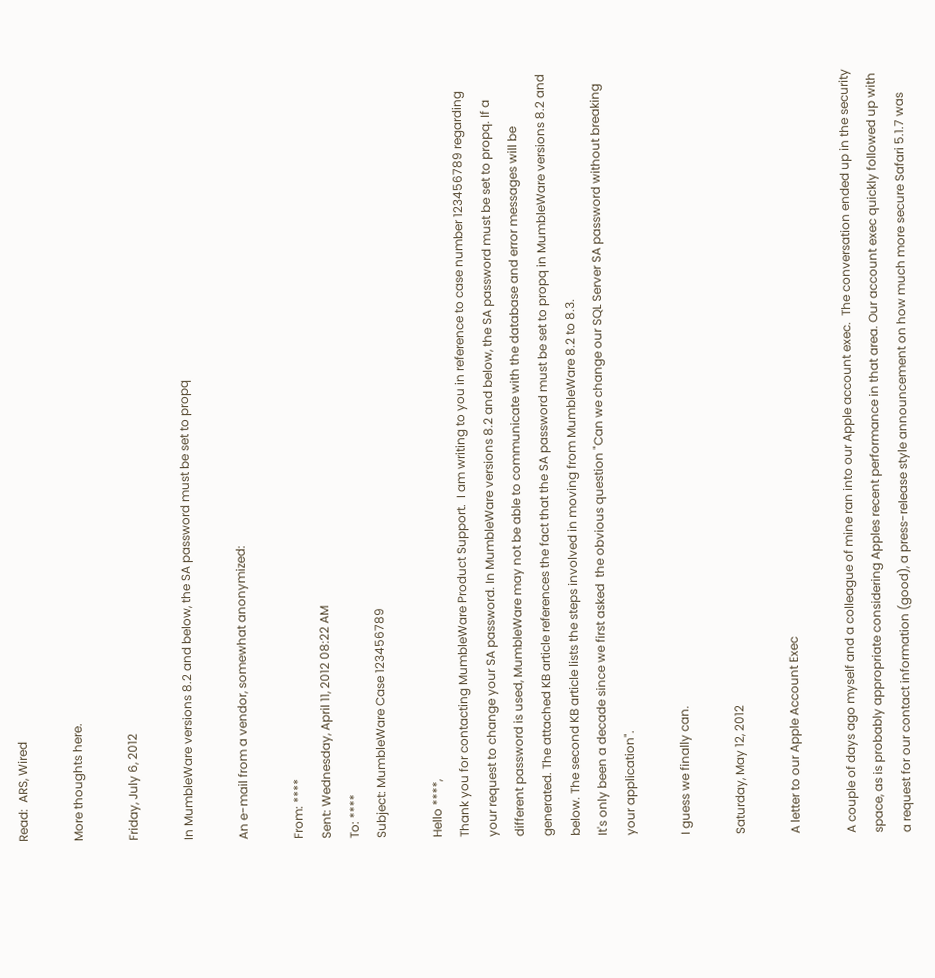Read:  ARS, Wired

More thoughts here.

Friday, July 6, 2012

In MumbleWare versions 8.2 and below, the SA password must be set to propq

An e-mail from a vendor, somewhat anonymized:

From: ****
Sent: Wednesday, April 11, 2012 08:22 AM
To: ****
Subject: MumbleWare Case 123456789

Hello ****,
Thank you for contacting MumbleWare Product Support.  I am writing to you in reference to case number 123456789 regarding your request to change your SA password. In MumbleWare versions 8.2 and below, the SA password must be set to propq. If a different password is used, MumbleWare may not be able to communicate with the database and error messages will be generated. The attached KB article references the fact that the SA password must be set to propq in MumbleWare versions 8.2 and below. The second KB article lists the steps involved in moving from MumbleWare 8.2 to 8.3.
It's only been a decade since we first asked  the obvious question "Can we change our SQL Server SA password without breaking your application".

I guess we finally can.

Saturday, May 12, 2012

A letter to our Apple Account Exec

A couple of days ago myself and a colleague of mine ran into our Apple account exec.  The conversation ended up in the security space, as is probably appropriate considering Apples recent performance in that area. Our account exec quickly followed up with a request for our contact information (good), a press-release style announcement on how much more secure Safari 5.1.7 was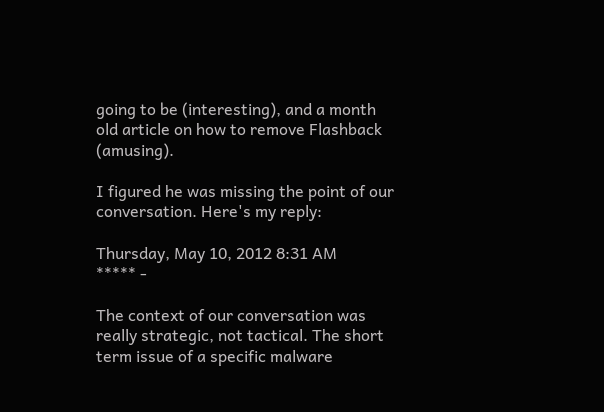going to be (interesting), and a month old article on how to remove Flashback (amusing).

I figured he was missing the point of our conversation. Here's my reply:

Thursday, May 10, 2012 8:31 AM
***** -

The context of our conversation was really strategic, not tactical. The short term issue of a specific malware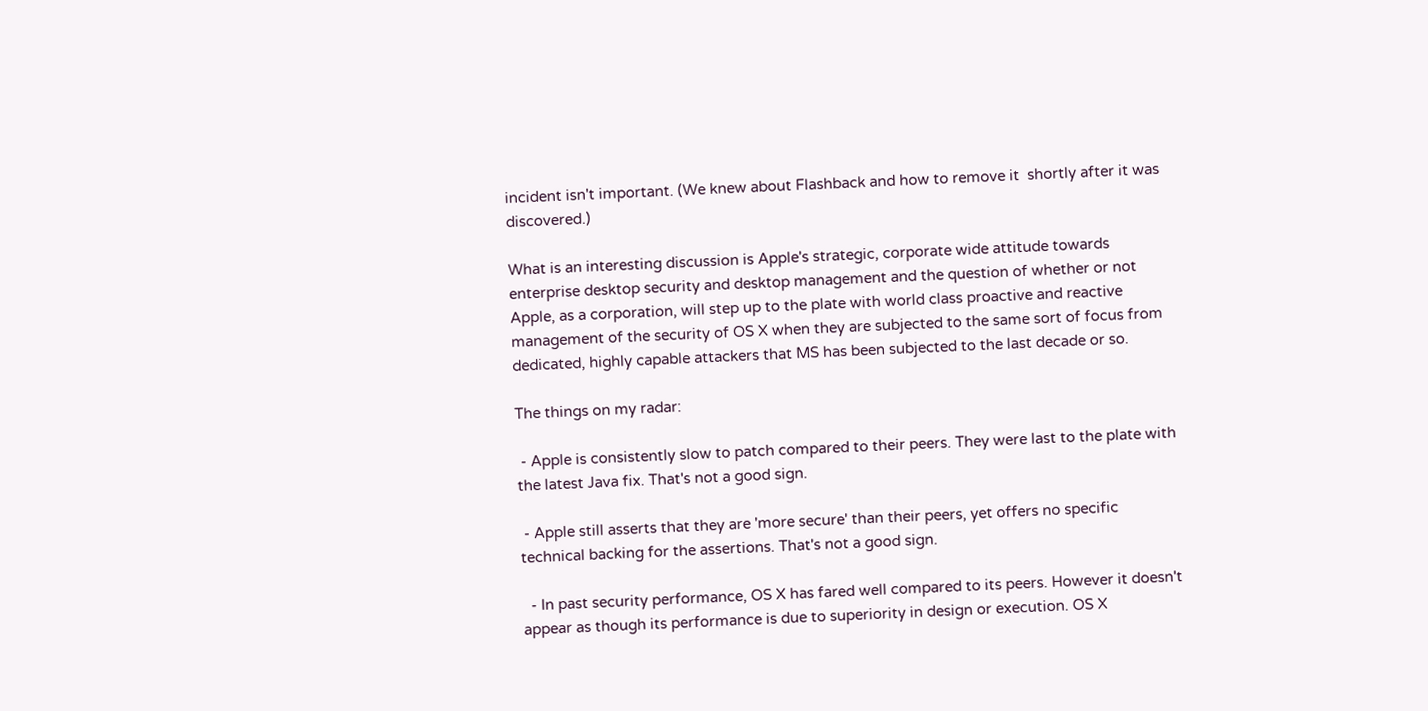incident isn't important. (We knew about Flashback and how to remove it  shortly after it was discovered.)

What is an interesting discussion is Apple's strategic, corporate wide attitude towards enterprise desktop security and desktop management and the question of whether or not Apple, as a corporation, will step up to the plate with world class proactive and reactive management of the security of OS X when they are subjected to the same sort of focus from dedicated, highly capable attackers that MS has been subjected to the last decade or so.

The things on my radar:

 - Apple is consistently slow to patch compared to their peers. They were last to the plate with the latest Java fix. That's not a good sign.

 - Apple still asserts that they are 'more secure' than their peers, yet offers no specific technical backing for the assertions. That's not a good sign.

  - In past security performance, OS X has fared well compared to its peers. However it doesn't appear as though its performance is due to superiority in design or execution. OS X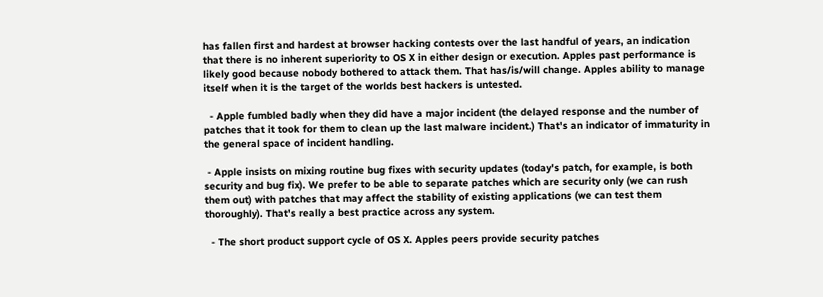has fallen first and hardest at browser hacking contests over the last handful of years, an indication that there is no inherent superiority to OS X in either design or execution. Apples past performance is likely good because nobody bothered to attack them. That has/is/will change. Apples ability to manage itself when it is the target of the worlds best hackers is untested.

  - Apple fumbled badly when they did have a major incident (the delayed response and the number of patches that it took for them to clean up the last malware incident.) That's an indicator of immaturity in the general space of incident handling.

 - Apple insists on mixing routine bug fixes with security updates (today's patch, for example, is both security and bug fix). We prefer to be able to separate patches which are security only (we can rush them out) with patches that may affect the stability of existing applications (we can test them thoroughly). That's really a best practice across any system.

  - The short product support cycle of OS X. Apples peers provide security patches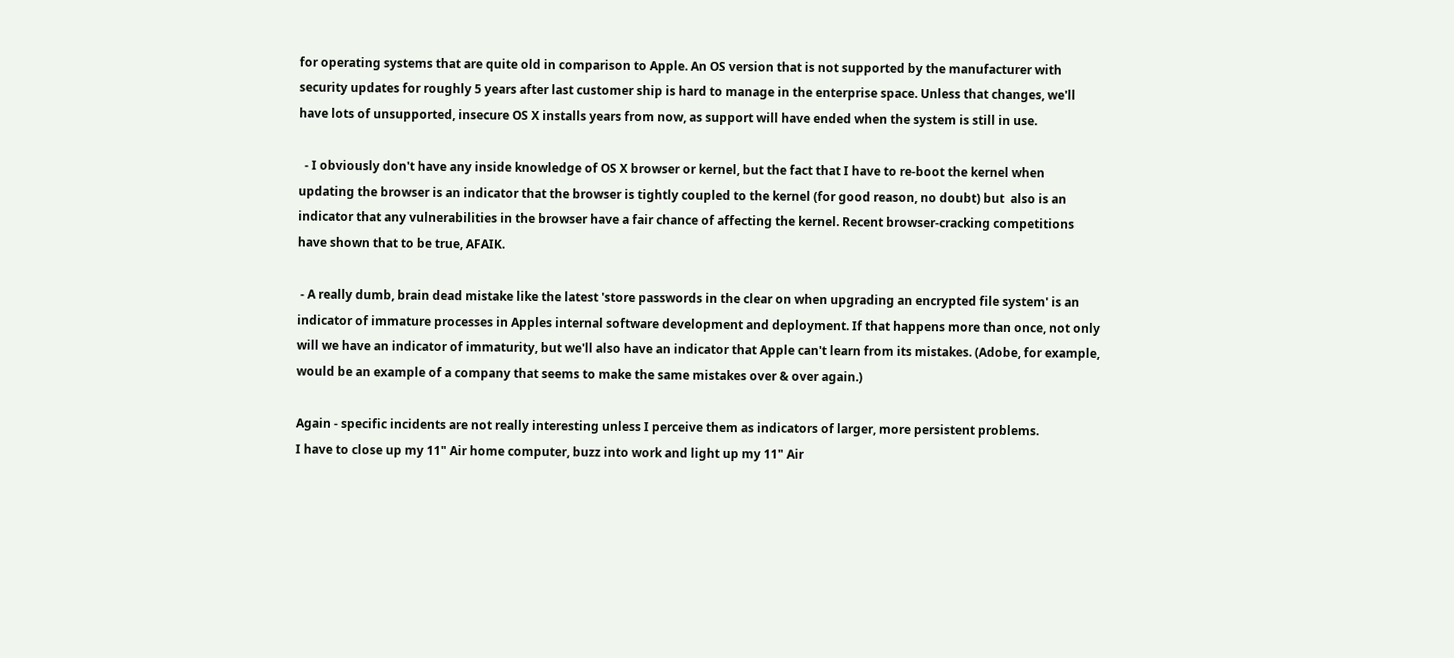for operating systems that are quite old in comparison to Apple. An OS version that is not supported by the manufacturer with security updates for roughly 5 years after last customer ship is hard to manage in the enterprise space. Unless that changes, we'll have lots of unsupported, insecure OS X installs years from now, as support will have ended when the system is still in use.

  - I obviously don't have any inside knowledge of OS X browser or kernel, but the fact that I have to re-boot the kernel when updating the browser is an indicator that the browser is tightly coupled to the kernel (for good reason, no doubt) but  also is an indicator that any vulnerabilities in the browser have a fair chance of affecting the kernel. Recent browser-cracking competitions have shown that to be true, AFAIK.

 - A really dumb, brain dead mistake like the latest 'store passwords in the clear on when upgrading an encrypted file system' is an indicator of immature processes in Apples internal software development and deployment. If that happens more than once, not only will we have an indicator of immaturity, but we'll also have an indicator that Apple can't learn from its mistakes. (Adobe, for example, would be an example of a company that seems to make the same mistakes over & over again.)

Again - specific incidents are not really interesting unless I perceive them as indicators of larger, more persistent problems.
I have to close up my 11" Air home computer, buzz into work and light up my 11" Air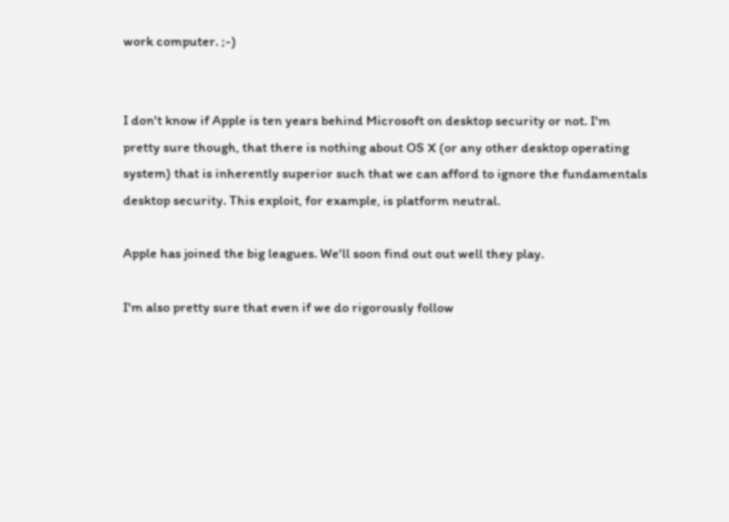work computer. ;-)


I don't know if Apple is ten years behind Microsoft on desktop security or not. I'm pretty sure though, that there is nothing about OS X (or any other desktop operating system) that is inherently superior such that we can afford to ignore the fundamentals desktop security. This exploit, for example, is platform neutral.

Apple has joined the big leagues. We'll soon find out out well they play.

I'm also pretty sure that even if we do rigorously follow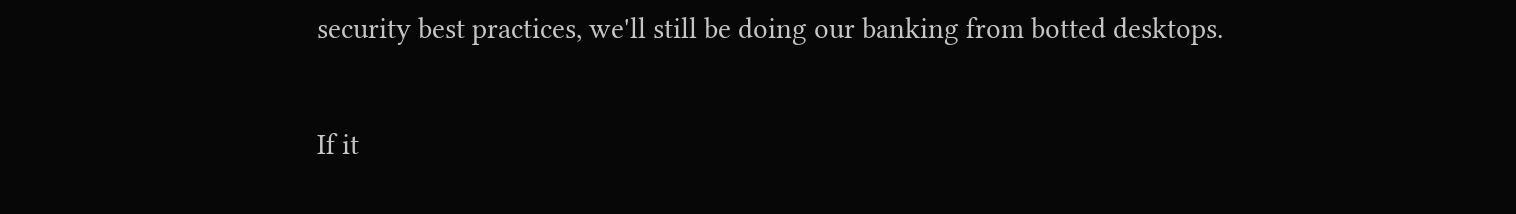security best practices, we'll still be doing our banking from botted desktops.

If it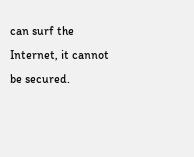can surf the Internet, it cannot be secured.